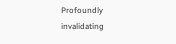Profoundly invalidating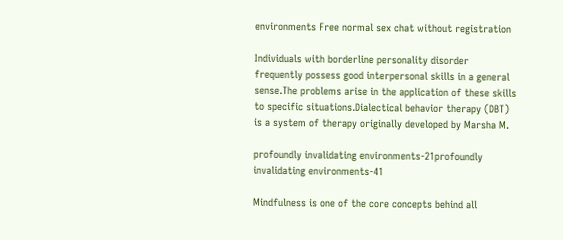environments Free normal sex chat without registration

Individuals with borderline personality disorder frequently possess good interpersonal skills in a general sense.The problems arise in the application of these skills to specific situations.Dialectical behavior therapy (DBT) is a system of therapy originally developed by Marsha M.

profoundly invalidating environments-21profoundly invalidating environments-41

Mindfulness is one of the core concepts behind all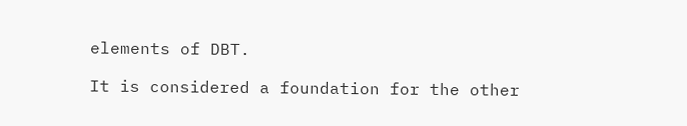elements of DBT.

It is considered a foundation for the other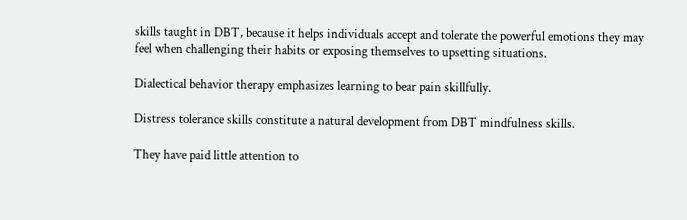skills taught in DBT, because it helps individuals accept and tolerate the powerful emotions they may feel when challenging their habits or exposing themselves to upsetting situations.

Dialectical behavior therapy emphasizes learning to bear pain skillfully.

Distress tolerance skills constitute a natural development from DBT mindfulness skills.

They have paid little attention to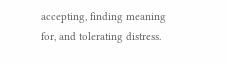accepting, finding meaning for, and tolerating distress.